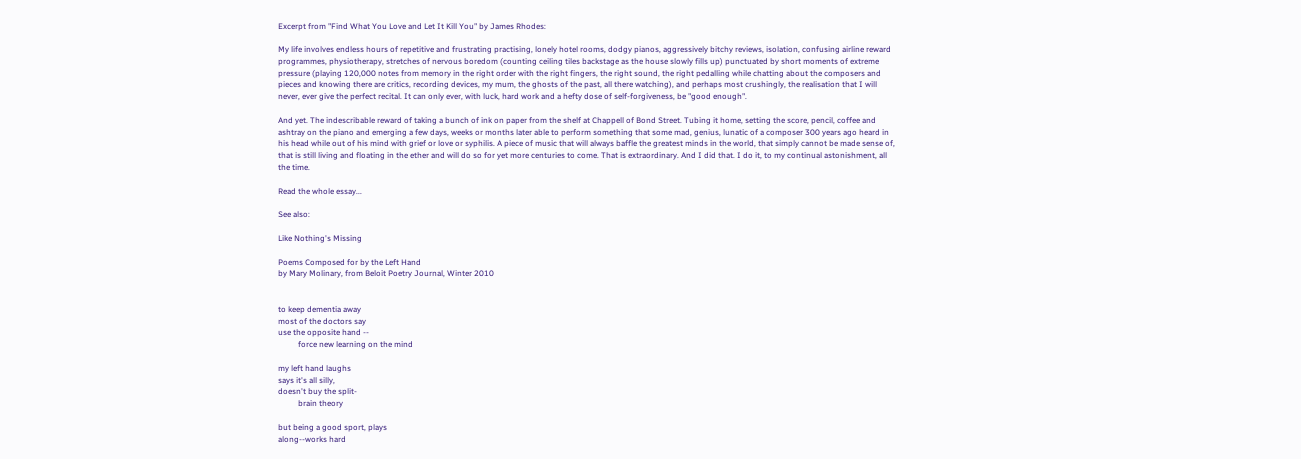Excerpt from "Find What You Love and Let It Kill You" by James Rhodes:

My life involves endless hours of repetitive and frustrating practising, lonely hotel rooms, dodgy pianos, aggressively bitchy reviews, isolation, confusing airline reward programmes, physiotherapy, stretches of nervous boredom (counting ceiling tiles backstage as the house slowly fills up) punctuated by short moments of extreme pressure (playing 120,000 notes from memory in the right order with the right fingers, the right sound, the right pedalling while chatting about the composers and pieces and knowing there are critics, recording devices, my mum, the ghosts of the past, all there watching), and perhaps most crushingly, the realisation that I will never, ever give the perfect recital. It can only ever, with luck, hard work and a hefty dose of self-forgiveness, be "good enough".

And yet. The indescribable reward of taking a bunch of ink on paper from the shelf at Chappell of Bond Street. Tubing it home, setting the score, pencil, coffee and ashtray on the piano and emerging a few days, weeks or months later able to perform something that some mad, genius, lunatic of a composer 300 years ago heard in his head while out of his mind with grief or love or syphilis. A piece of music that will always baffle the greatest minds in the world, that simply cannot be made sense of, that is still living and floating in the ether and will do so for yet more centuries to come. That is extraordinary. And I did that. I do it, to my continual astonishment, all the time.

Read the whole essay...

See also:

Like Nothing's Missing

Poems Composed for by the Left Hand
by Mary Molinary, from Beloit Poetry Journal, Winter 2010


to keep dementia away
most of the doctors say
use the opposite hand --
          force new learning on the mind

my left hand laughs
says it's all silly,
doesn't buy the split-
          brain theory

but being a good sport, plays
along--works hard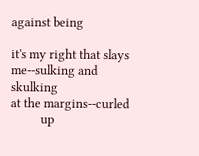against being

it's my right that slays
me--sulking and skulking
at the margins--curled
          up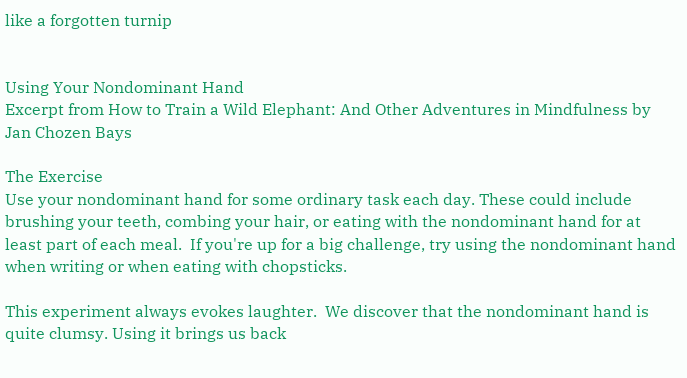like a forgotten turnip


Using Your Nondominant Hand
Excerpt from How to Train a Wild Elephant: And Other Adventures in Mindfulness by Jan Chozen Bays

The Exercise
Use your nondominant hand for some ordinary task each day. These could include brushing your teeth, combing your hair, or eating with the nondominant hand for at least part of each meal.  If you're up for a big challenge, try using the nondominant hand when writing or when eating with chopsticks.

This experiment always evokes laughter.  We discover that the nondominant hand is quite clumsy. Using it brings us back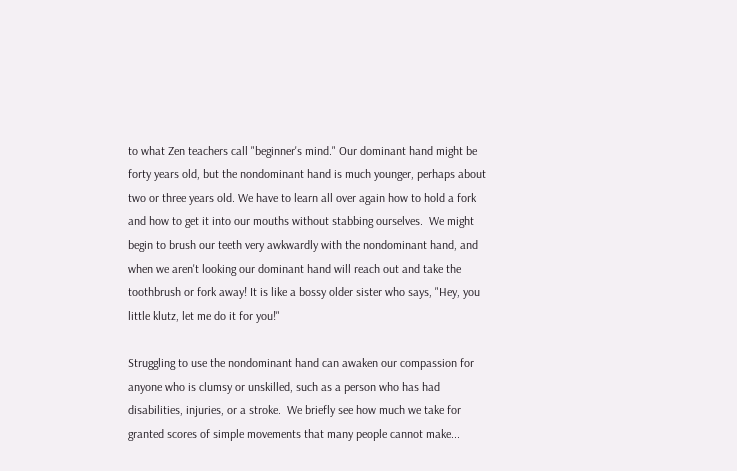to what Zen teachers call "beginner's mind." Our dominant hand might be forty years old, but the nondominant hand is much younger, perhaps about two or three years old. We have to learn all over again how to hold a fork and how to get it into our mouths without stabbing ourselves.  We might begin to brush our teeth very awkwardly with the nondominant hand, and when we aren't looking our dominant hand will reach out and take the toothbrush or fork away! It is like a bossy older sister who says, "Hey, you little klutz, let me do it for you!"

Struggling to use the nondominant hand can awaken our compassion for anyone who is clumsy or unskilled, such as a person who has had disabilities, injuries, or a stroke.  We briefly see how much we take for granted scores of simple movements that many people cannot make...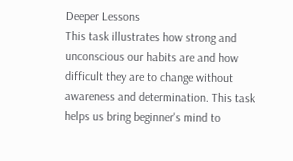Deeper Lessons
This task illustrates how strong and unconscious our habits are and how difficult they are to change without awareness and determination. This task helps us bring beginner's mind to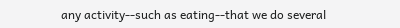any activity--such as eating--that we do several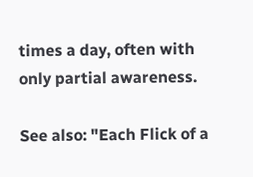times a day, often with only partial awareness.

See also: "Each Flick of a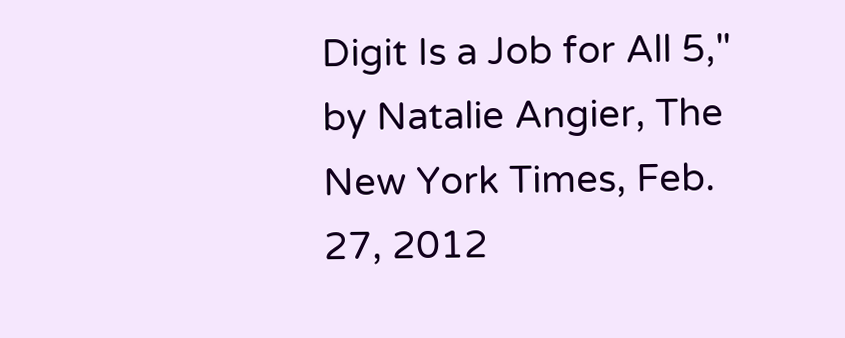Digit Is a Job for All 5," by Natalie Angier, The New York Times, Feb. 27, 2012